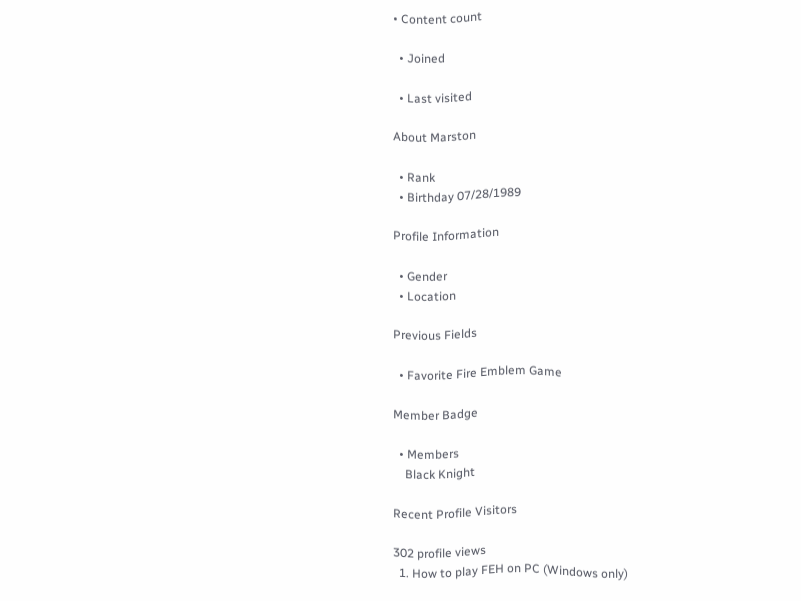• Content count

  • Joined

  • Last visited

About Marston

  • Rank
  • Birthday 07/28/1989

Profile Information

  • Gender
  • Location

Previous Fields

  • Favorite Fire Emblem Game

Member Badge

  • Members
    Black Knight

Recent Profile Visitors

302 profile views
  1. How to play FEH on PC (Windows only)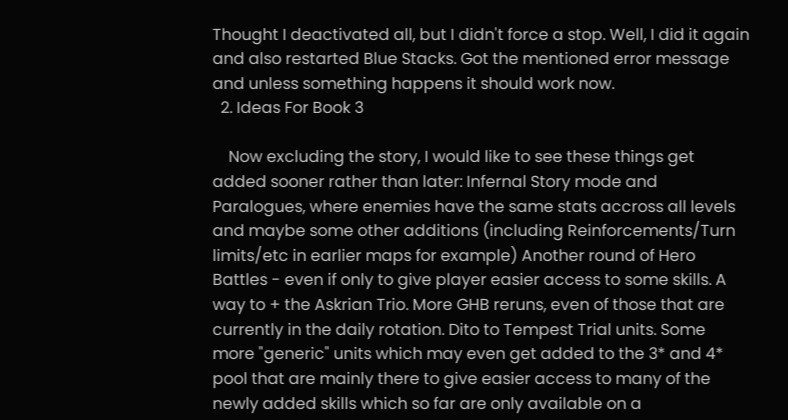Thought I deactivated all, but I didn't force a stop. Well, I did it again and also restarted Blue Stacks. Got the mentioned error message and unless something happens it should work now.
  2. Ideas For Book 3

    Now excluding the story, I would like to see these things get added sooner rather than later: Infernal Story mode and Paralogues, where enemies have the same stats accross all levels and maybe some other additions (including Reinforcements/Turn limits/etc in earlier maps for example) Another round of Hero Battles - even if only to give player easier access to some skills. A way to + the Askrian Trio. More GHB reruns, even of those that are currently in the daily rotation. Dito to Tempest Trial units. Some more "generic" units which may even get added to the 3* and 4* pool that are mainly there to give easier access to many of the newly added skills which so far are only available on a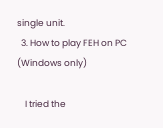single unit.
  3. How to play FEH on PC (Windows only)

    I tried the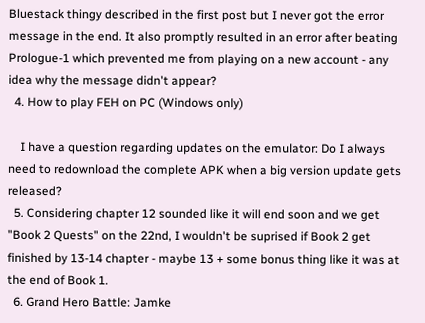Bluestack thingy described in the first post but I never got the error message in the end. It also promptly resulted in an error after beating Prologue-1 which prevented me from playing on a new account - any idea why the message didn't appear?
  4. How to play FEH on PC (Windows only)

    I have a question regarding updates on the emulator: Do I always need to redownload the complete APK when a big version update gets released?
  5. Considering chapter 12 sounded like it will end soon and we get "Book 2 Quests" on the 22nd, I wouldn't be suprised if Book 2 get finished by 13-14 chapter - maybe 13 + some bonus thing like it was at the end of Book 1.
  6. Grand Hero Battle: Jamke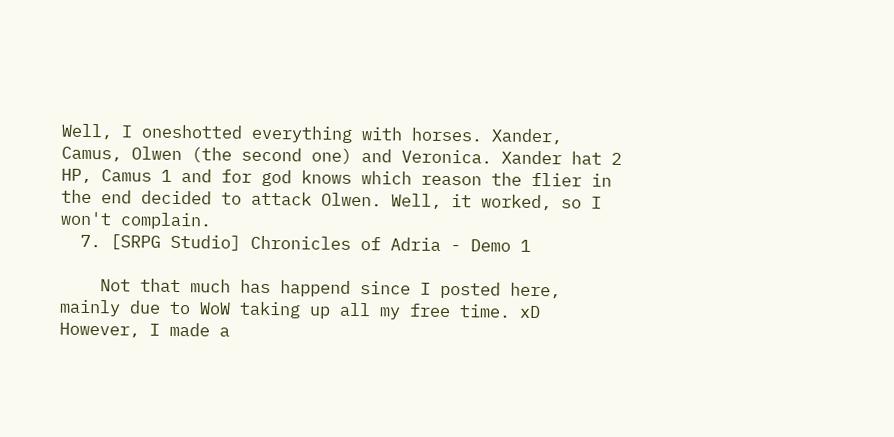Well, I oneshotted everything with horses. Xander, Camus, Olwen (the second one) and Veronica. Xander hat 2 HP, Camus 1 and for god knows which reason the flier in the end decided to attack Olwen. Well, it worked, so I won't complain.
  7. [SRPG Studio] Chronicles of Adria - Demo 1

    Not that much has happend since I posted here, mainly due to WoW taking up all my free time. xD However, I made a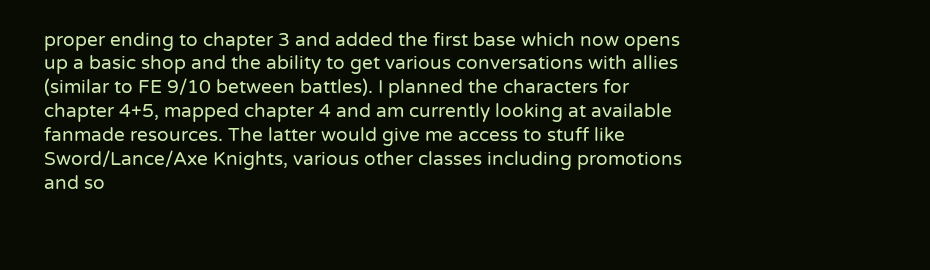proper ending to chapter 3 and added the first base which now opens up a basic shop and the ability to get various conversations with allies (similar to FE 9/10 between battles). I planned the characters for chapter 4+5, mapped chapter 4 and am currently looking at available fanmade resources. The latter would give me access to stuff like Sword/Lance/Axe Knights, various other classes including promotions and so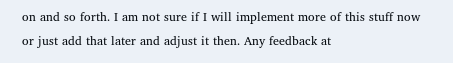on and so forth. I am not sure if I will implement more of this stuff now or just add that later and adjust it then. Any feedback at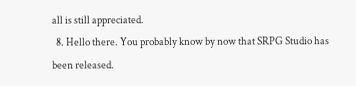all is still appreciated.
  8. Hello there. You probably know by now that SRPG Studio has been released.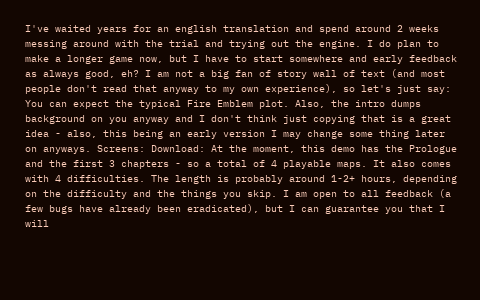I've waited years for an english translation and spend around 2 weeks messing around with the trial and trying out the engine. I do plan to make a longer game now, but I have to start somewhere and early feedback as always good, eh? I am not a big fan of story wall of text (and most people don't read that anyway to my own experience), so let's just say: You can expect the typical Fire Emblem plot. Also, the intro dumps background on you anyway and I don't think just copying that is a great idea - also, this being an early version I may change some thing later on anyways. Screens: Download: At the moment, this demo has the Prologue and the first 3 chapters - so a total of 4 playable maps. It also comes with 4 difficulties. The length is probably around 1-2+ hours, depending on the difficulty and the things you skip. I am open to all feedback (a few bugs have already been eradicated), but I can guarantee you that I will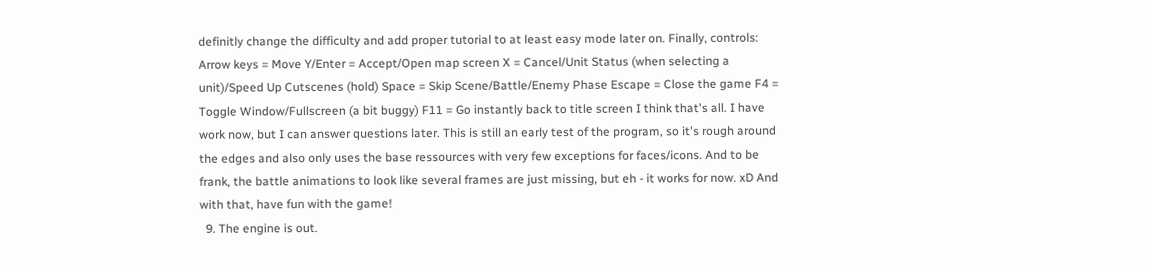definitly change the difficulty and add proper tutorial to at least easy mode later on. Finally, controls: Arrow keys = Move Y/Enter = Accept/Open map screen X = Cancel/Unit Status (when selecting a unit)/Speed Up Cutscenes (hold) Space = Skip Scene/Battle/Enemy Phase Escape = Close the game F4 = Toggle Window/Fullscreen (a bit buggy) F11 = Go instantly back to title screen I think that's all. I have work now, but I can answer questions later. This is still an early test of the program, so it's rough around the edges and also only uses the base ressources with very few exceptions for faces/icons. And to be frank, the battle animations to look like several frames are just missing, but eh - it works for now. xD And with that, have fun with the game!
  9. The engine is out.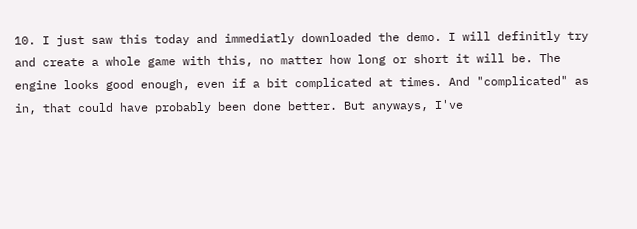10. I just saw this today and immediatly downloaded the demo. I will definitly try and create a whole game with this, no matter how long or short it will be. The engine looks good enough, even if a bit complicated at times. And "complicated" as in, that could have probably been done better. But anyways, I've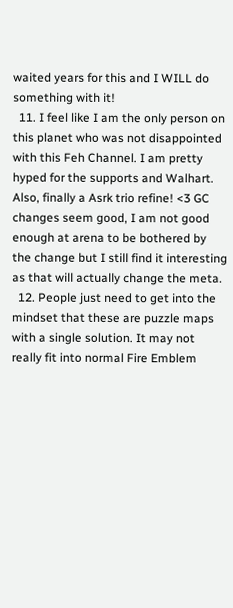waited years for this and I WILL do something with it!
  11. I feel like I am the only person on this planet who was not disappointed with this Feh Channel. I am pretty hyped for the supports and Walhart. Also, finally a Asrk trio refine! <3 GC changes seem good, I am not good enough at arena to be bothered by the change but I still find it interesting as that will actually change the meta.
  12. People just need to get into the mindset that these are puzzle maps with a single solution. It may not really fit into normal Fire Emblem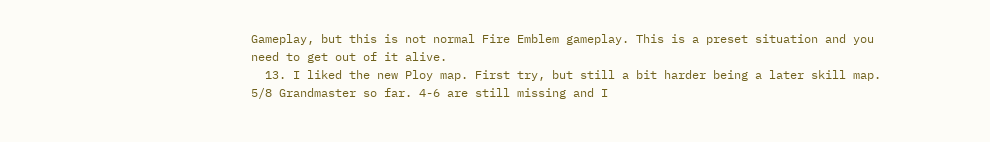Gameplay, but this is not normal Fire Emblem gameplay. This is a preset situation and you need to get out of it alive.
  13. I liked the new Ploy map. First try, but still a bit harder being a later skill map. 5/8 Grandmaster so far. 4-6 are still missing and I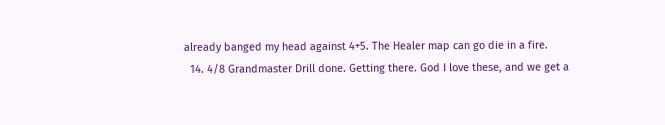already banged my head against 4+5. The Healer map can go die in a fire.
  14. 4/8 Grandmaster Drill done. Getting there. God I love these, and we get a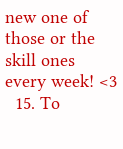new one of those or the skill ones every week! <3
  15. To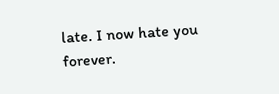late. I now hate you forever.